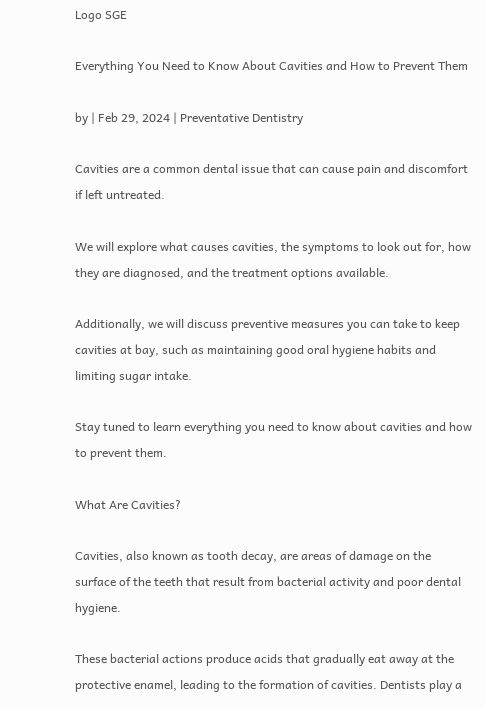Logo SGE

Everything You Need to Know About Cavities and How to Prevent Them

by | Feb 29, 2024 | Preventative Dentistry

Cavities are a common dental issue that can cause pain and discomfort if left untreated.

We will explore what causes cavities, the symptoms to look out for, how they are diagnosed, and the treatment options available.

Additionally, we will discuss preventive measures you can take to keep cavities at bay, such as maintaining good oral hygiene habits and limiting sugar intake.

Stay tuned to learn everything you need to know about cavities and how to prevent them.

What Are Cavities?

Cavities, also known as tooth decay, are areas of damage on the surface of the teeth that result from bacterial activity and poor dental hygiene.

These bacterial actions produce acids that gradually eat away at the protective enamel, leading to the formation of cavities. Dentists play a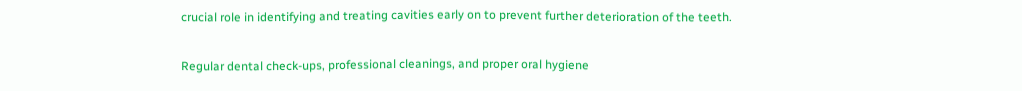crucial role in identifying and treating cavities early on to prevent further deterioration of the teeth.

Regular dental check-ups, professional cleanings, and proper oral hygiene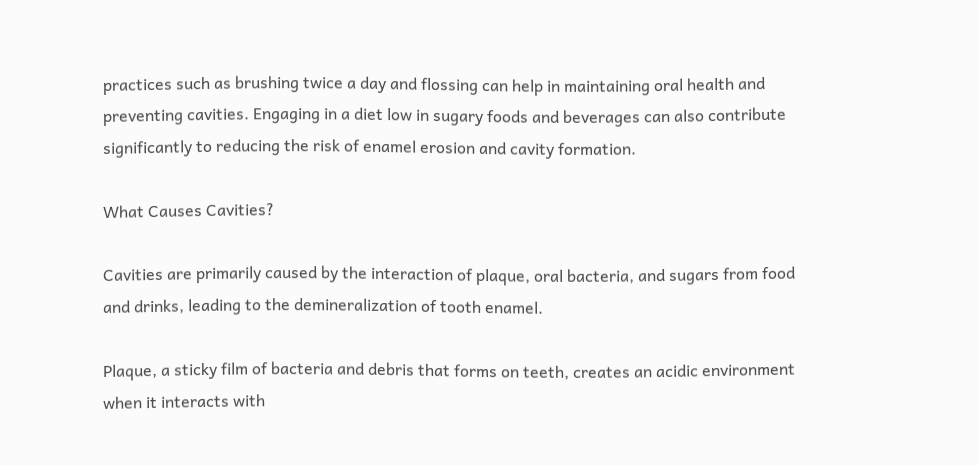practices such as brushing twice a day and flossing can help in maintaining oral health and preventing cavities. Engaging in a diet low in sugary foods and beverages can also contribute significantly to reducing the risk of enamel erosion and cavity formation.

What Causes Cavities?

Cavities are primarily caused by the interaction of plaque, oral bacteria, and sugars from food and drinks, leading to the demineralization of tooth enamel.

Plaque, a sticky film of bacteria and debris that forms on teeth, creates an acidic environment when it interacts with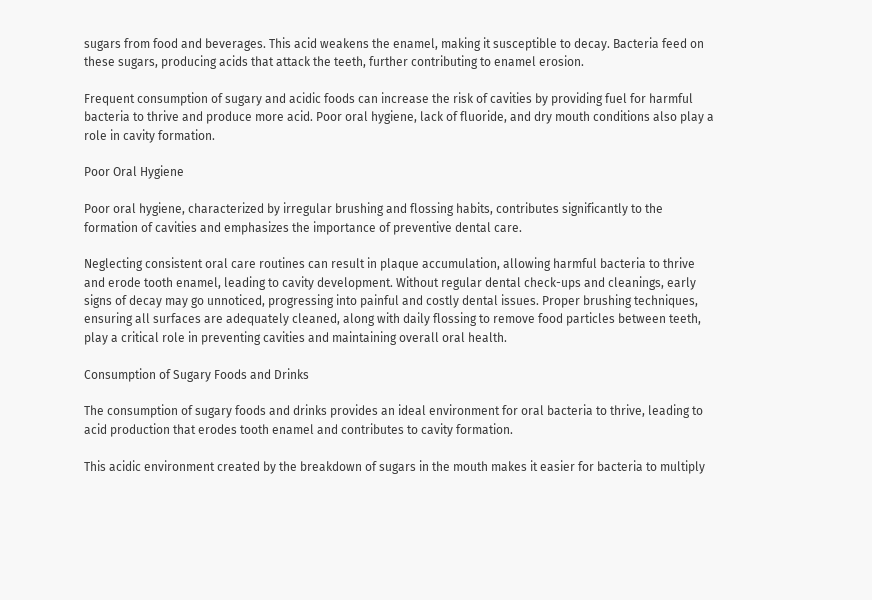sugars from food and beverages. This acid weakens the enamel, making it susceptible to decay. Bacteria feed on these sugars, producing acids that attack the teeth, further contributing to enamel erosion.

Frequent consumption of sugary and acidic foods can increase the risk of cavities by providing fuel for harmful bacteria to thrive and produce more acid. Poor oral hygiene, lack of fluoride, and dry mouth conditions also play a role in cavity formation.

Poor Oral Hygiene

Poor oral hygiene, characterized by irregular brushing and flossing habits, contributes significantly to the formation of cavities and emphasizes the importance of preventive dental care.

Neglecting consistent oral care routines can result in plaque accumulation, allowing harmful bacteria to thrive and erode tooth enamel, leading to cavity development. Without regular dental check-ups and cleanings, early signs of decay may go unnoticed, progressing into painful and costly dental issues. Proper brushing techniques, ensuring all surfaces are adequately cleaned, along with daily flossing to remove food particles between teeth, play a critical role in preventing cavities and maintaining overall oral health.

Consumption of Sugary Foods and Drinks

The consumption of sugary foods and drinks provides an ideal environment for oral bacteria to thrive, leading to acid production that erodes tooth enamel and contributes to cavity formation.

This acidic environment created by the breakdown of sugars in the mouth makes it easier for bacteria to multiply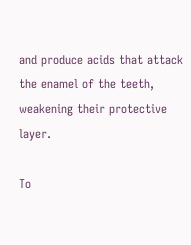and produce acids that attack the enamel of the teeth, weakening their protective layer.

To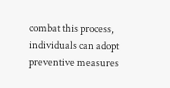combat this process, individuals can adopt preventive measures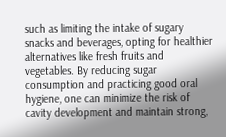such as limiting the intake of sugary snacks and beverages, opting for healthier alternatives like fresh fruits and vegetables. By reducing sugar consumption and practicing good oral hygiene, one can minimize the risk of cavity development and maintain strong,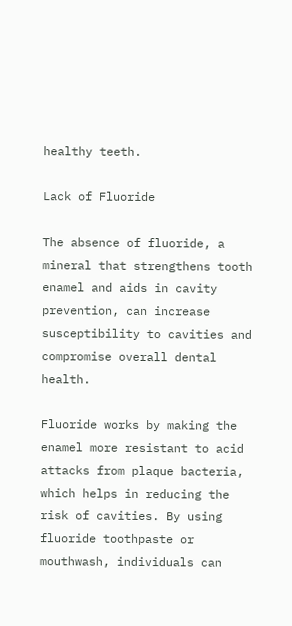healthy teeth.

Lack of Fluoride

The absence of fluoride, a mineral that strengthens tooth enamel and aids in cavity prevention, can increase susceptibility to cavities and compromise overall dental health.

Fluoride works by making the enamel more resistant to acid attacks from plaque bacteria, which helps in reducing the risk of cavities. By using fluoride toothpaste or mouthwash, individuals can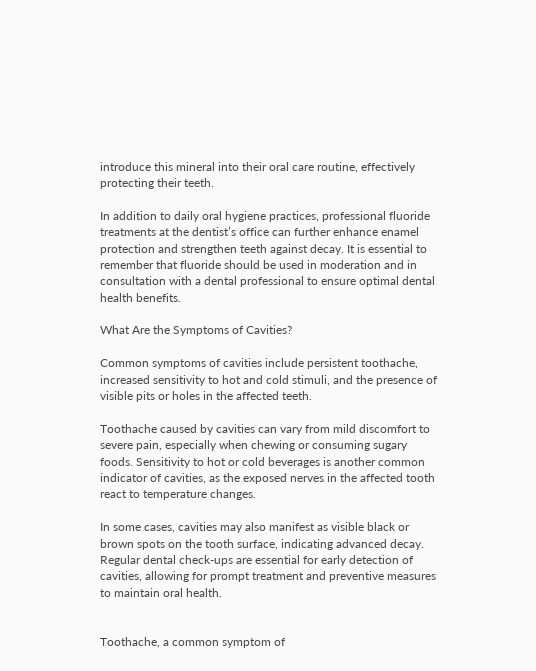introduce this mineral into their oral care routine, effectively protecting their teeth.

In addition to daily oral hygiene practices, professional fluoride treatments at the dentist’s office can further enhance enamel protection and strengthen teeth against decay. It is essential to remember that fluoride should be used in moderation and in consultation with a dental professional to ensure optimal dental health benefits.

What Are the Symptoms of Cavities?

Common symptoms of cavities include persistent toothache, increased sensitivity to hot and cold stimuli, and the presence of visible pits or holes in the affected teeth.

Toothache caused by cavities can vary from mild discomfort to severe pain, especially when chewing or consuming sugary foods. Sensitivity to hot or cold beverages is another common indicator of cavities, as the exposed nerves in the affected tooth react to temperature changes.

In some cases, cavities may also manifest as visible black or brown spots on the tooth surface, indicating advanced decay. Regular dental check-ups are essential for early detection of cavities, allowing for prompt treatment and preventive measures to maintain oral health.


Toothache, a common symptom of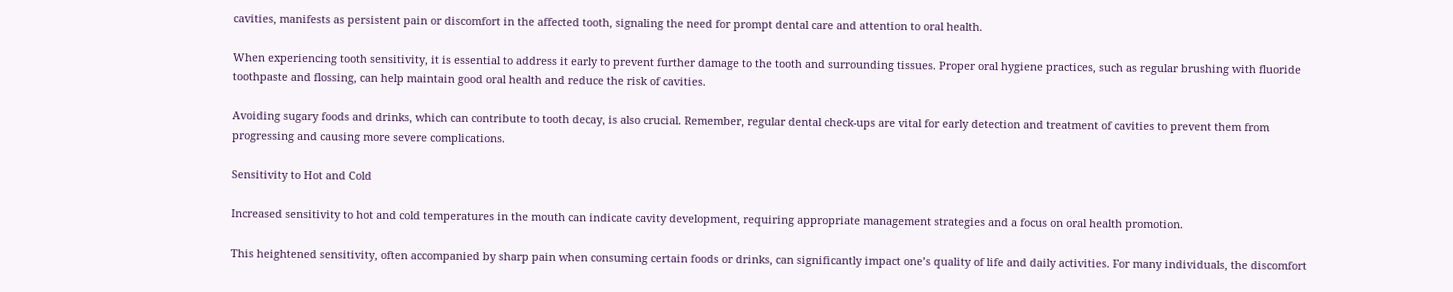cavities, manifests as persistent pain or discomfort in the affected tooth, signaling the need for prompt dental care and attention to oral health.

When experiencing tooth sensitivity, it is essential to address it early to prevent further damage to the tooth and surrounding tissues. Proper oral hygiene practices, such as regular brushing with fluoride toothpaste and flossing, can help maintain good oral health and reduce the risk of cavities.

Avoiding sugary foods and drinks, which can contribute to tooth decay, is also crucial. Remember, regular dental check-ups are vital for early detection and treatment of cavities to prevent them from progressing and causing more severe complications.

Sensitivity to Hot and Cold

Increased sensitivity to hot and cold temperatures in the mouth can indicate cavity development, requiring appropriate management strategies and a focus on oral health promotion.

This heightened sensitivity, often accompanied by sharp pain when consuming certain foods or drinks, can significantly impact one’s quality of life and daily activities. For many individuals, the discomfort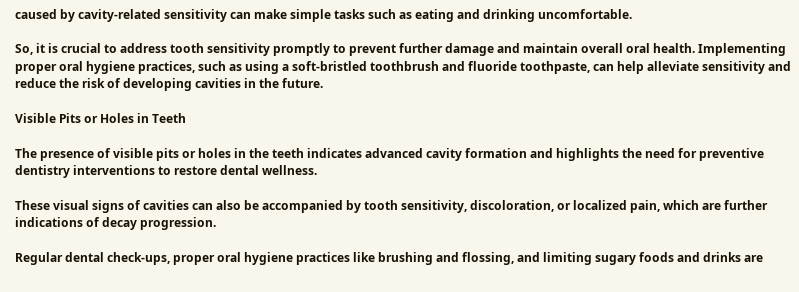caused by cavity-related sensitivity can make simple tasks such as eating and drinking uncomfortable.

So, it is crucial to address tooth sensitivity promptly to prevent further damage and maintain overall oral health. Implementing proper oral hygiene practices, such as using a soft-bristled toothbrush and fluoride toothpaste, can help alleviate sensitivity and reduce the risk of developing cavities in the future.

Visible Pits or Holes in Teeth

The presence of visible pits or holes in the teeth indicates advanced cavity formation and highlights the need for preventive dentistry interventions to restore dental wellness.

These visual signs of cavities can also be accompanied by tooth sensitivity, discoloration, or localized pain, which are further indications of decay progression.

Regular dental check-ups, proper oral hygiene practices like brushing and flossing, and limiting sugary foods and drinks are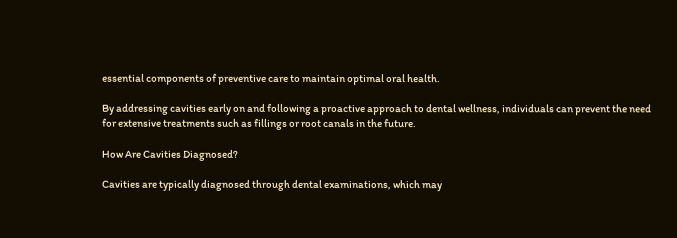essential components of preventive care to maintain optimal oral health.

By addressing cavities early on and following a proactive approach to dental wellness, individuals can prevent the need for extensive treatments such as fillings or root canals in the future.

How Are Cavities Diagnosed?

Cavities are typically diagnosed through dental examinations, which may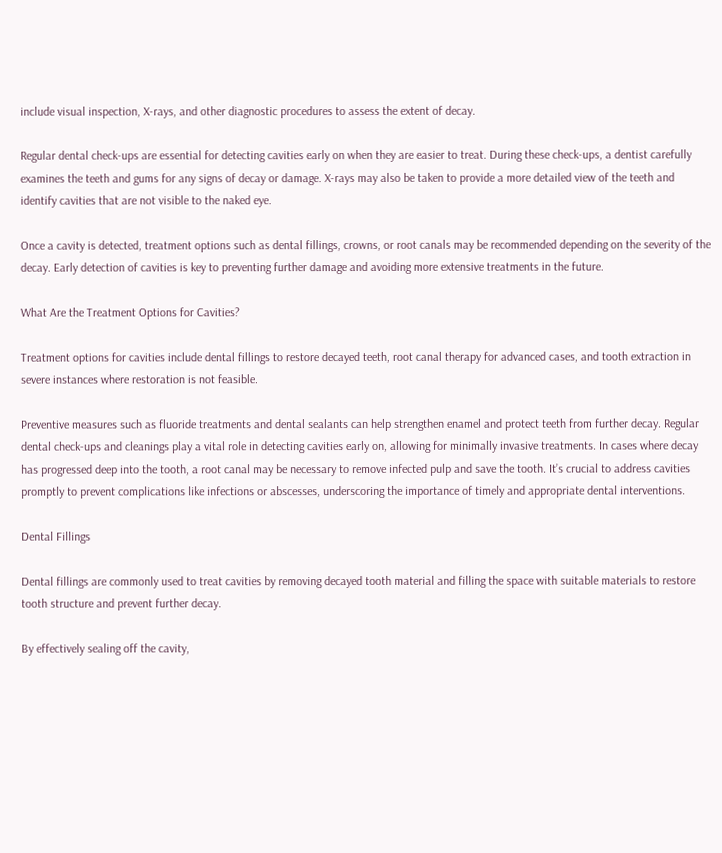include visual inspection, X-rays, and other diagnostic procedures to assess the extent of decay.

Regular dental check-ups are essential for detecting cavities early on when they are easier to treat. During these check-ups, a dentist carefully examines the teeth and gums for any signs of decay or damage. X-rays may also be taken to provide a more detailed view of the teeth and identify cavities that are not visible to the naked eye.

Once a cavity is detected, treatment options such as dental fillings, crowns, or root canals may be recommended depending on the severity of the decay. Early detection of cavities is key to preventing further damage and avoiding more extensive treatments in the future.

What Are the Treatment Options for Cavities?

Treatment options for cavities include dental fillings to restore decayed teeth, root canal therapy for advanced cases, and tooth extraction in severe instances where restoration is not feasible.

Preventive measures such as fluoride treatments and dental sealants can help strengthen enamel and protect teeth from further decay. Regular dental check-ups and cleanings play a vital role in detecting cavities early on, allowing for minimally invasive treatments. In cases where decay has progressed deep into the tooth, a root canal may be necessary to remove infected pulp and save the tooth. It’s crucial to address cavities promptly to prevent complications like infections or abscesses, underscoring the importance of timely and appropriate dental interventions.

Dental Fillings

Dental fillings are commonly used to treat cavities by removing decayed tooth material and filling the space with suitable materials to restore tooth structure and prevent further decay.

By effectively sealing off the cavity,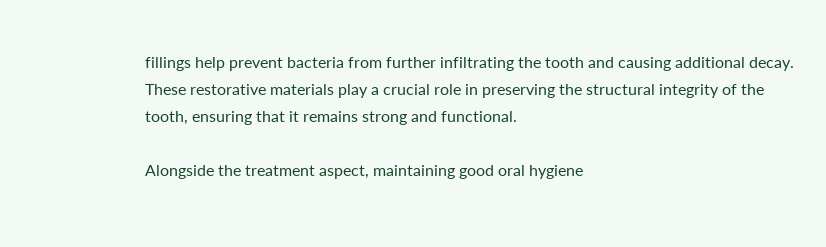fillings help prevent bacteria from further infiltrating the tooth and causing additional decay. These restorative materials play a crucial role in preserving the structural integrity of the tooth, ensuring that it remains strong and functional.

Alongside the treatment aspect, maintaining good oral hygiene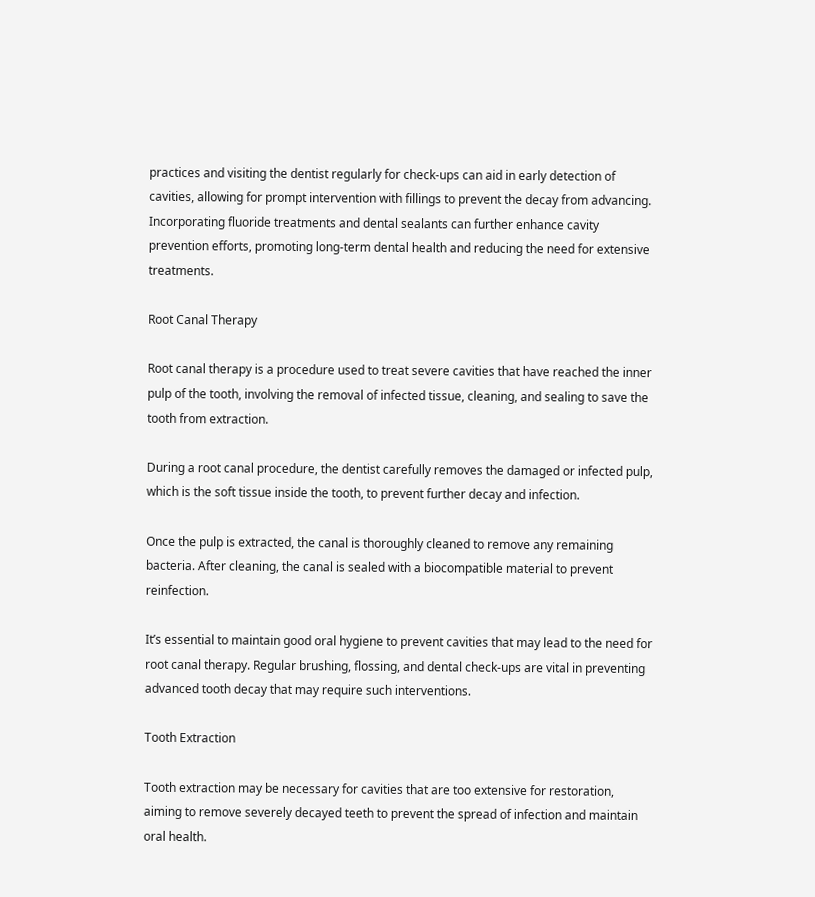practices and visiting the dentist regularly for check-ups can aid in early detection of cavities, allowing for prompt intervention with fillings to prevent the decay from advancing. Incorporating fluoride treatments and dental sealants can further enhance cavity prevention efforts, promoting long-term dental health and reducing the need for extensive treatments.

Root Canal Therapy

Root canal therapy is a procedure used to treat severe cavities that have reached the inner pulp of the tooth, involving the removal of infected tissue, cleaning, and sealing to save the tooth from extraction.

During a root canal procedure, the dentist carefully removes the damaged or infected pulp, which is the soft tissue inside the tooth, to prevent further decay and infection.

Once the pulp is extracted, the canal is thoroughly cleaned to remove any remaining bacteria. After cleaning, the canal is sealed with a biocompatible material to prevent reinfection.

It’s essential to maintain good oral hygiene to prevent cavities that may lead to the need for root canal therapy. Regular brushing, flossing, and dental check-ups are vital in preventing advanced tooth decay that may require such interventions.

Tooth Extraction

Tooth extraction may be necessary for cavities that are too extensive for restoration, aiming to remove severely decayed teeth to prevent the spread of infection and maintain oral health.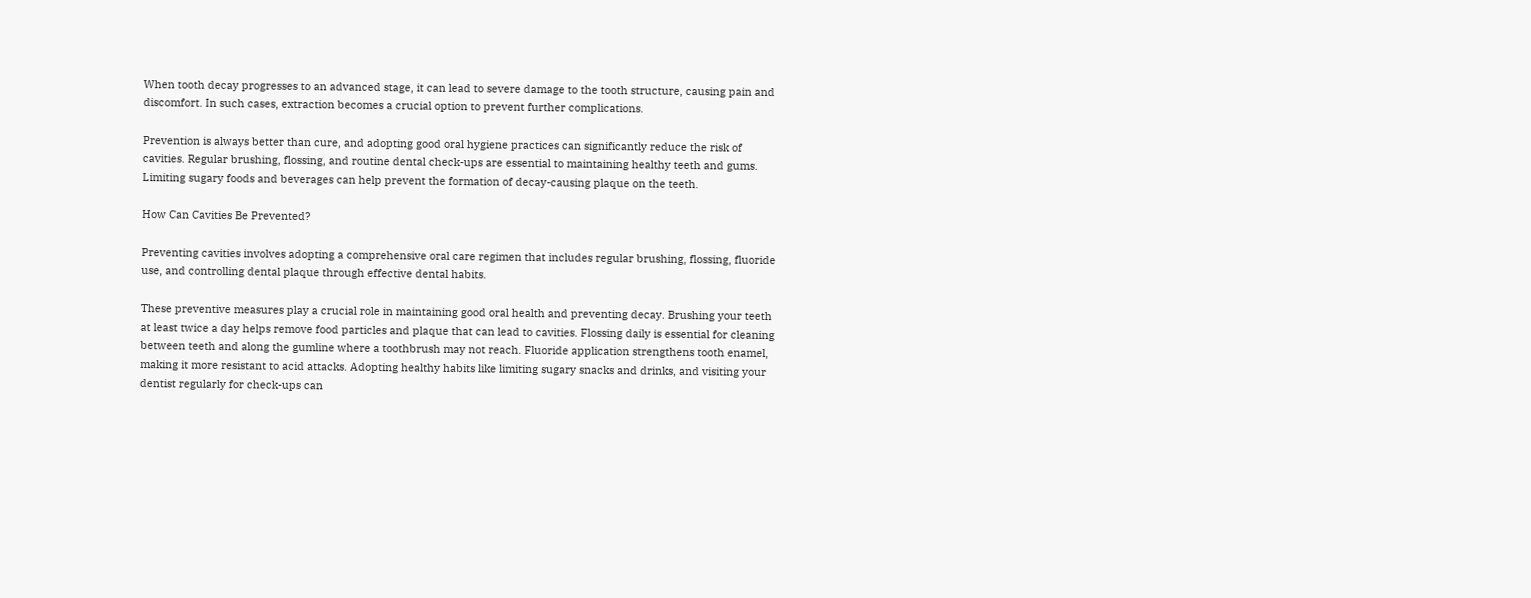When tooth decay progresses to an advanced stage, it can lead to severe damage to the tooth structure, causing pain and discomfort. In such cases, extraction becomes a crucial option to prevent further complications.

Prevention is always better than cure, and adopting good oral hygiene practices can significantly reduce the risk of cavities. Regular brushing, flossing, and routine dental check-ups are essential to maintaining healthy teeth and gums. Limiting sugary foods and beverages can help prevent the formation of decay-causing plaque on the teeth.

How Can Cavities Be Prevented?

Preventing cavities involves adopting a comprehensive oral care regimen that includes regular brushing, flossing, fluoride use, and controlling dental plaque through effective dental habits.

These preventive measures play a crucial role in maintaining good oral health and preventing decay. Brushing your teeth at least twice a day helps remove food particles and plaque that can lead to cavities. Flossing daily is essential for cleaning between teeth and along the gumline where a toothbrush may not reach. Fluoride application strengthens tooth enamel, making it more resistant to acid attacks. Adopting healthy habits like limiting sugary snacks and drinks, and visiting your dentist regularly for check-ups can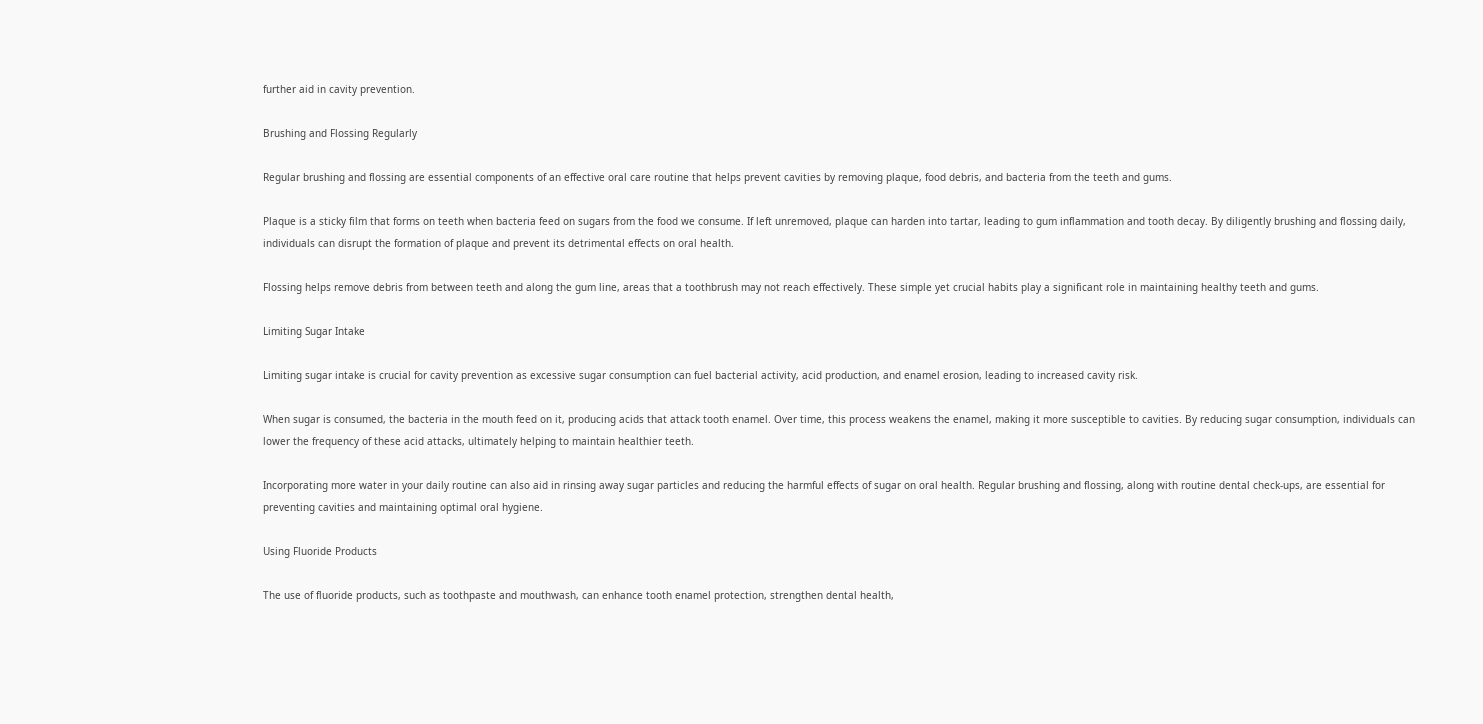further aid in cavity prevention.

Brushing and Flossing Regularly

Regular brushing and flossing are essential components of an effective oral care routine that helps prevent cavities by removing plaque, food debris, and bacteria from the teeth and gums.

Plaque is a sticky film that forms on teeth when bacteria feed on sugars from the food we consume. If left unremoved, plaque can harden into tartar, leading to gum inflammation and tooth decay. By diligently brushing and flossing daily, individuals can disrupt the formation of plaque and prevent its detrimental effects on oral health.

Flossing helps remove debris from between teeth and along the gum line, areas that a toothbrush may not reach effectively. These simple yet crucial habits play a significant role in maintaining healthy teeth and gums.

Limiting Sugar Intake

Limiting sugar intake is crucial for cavity prevention as excessive sugar consumption can fuel bacterial activity, acid production, and enamel erosion, leading to increased cavity risk.

When sugar is consumed, the bacteria in the mouth feed on it, producing acids that attack tooth enamel. Over time, this process weakens the enamel, making it more susceptible to cavities. By reducing sugar consumption, individuals can lower the frequency of these acid attacks, ultimately helping to maintain healthier teeth.

Incorporating more water in your daily routine can also aid in rinsing away sugar particles and reducing the harmful effects of sugar on oral health. Regular brushing and flossing, along with routine dental check-ups, are essential for preventing cavities and maintaining optimal oral hygiene.

Using Fluoride Products

The use of fluoride products, such as toothpaste and mouthwash, can enhance tooth enamel protection, strengthen dental health,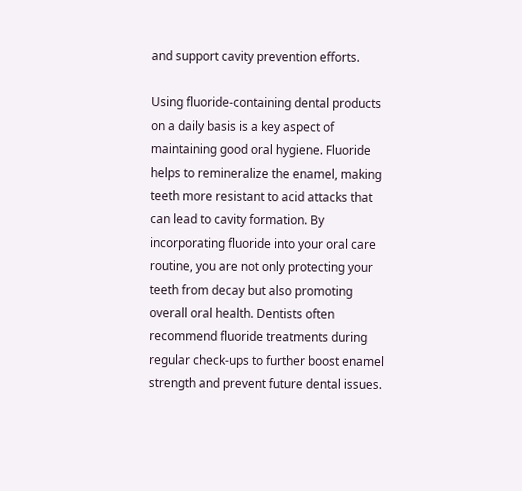and support cavity prevention efforts.

Using fluoride-containing dental products on a daily basis is a key aspect of maintaining good oral hygiene. Fluoride helps to remineralize the enamel, making teeth more resistant to acid attacks that can lead to cavity formation. By incorporating fluoride into your oral care routine, you are not only protecting your teeth from decay but also promoting overall oral health. Dentists often recommend fluoride treatments during regular check-ups to further boost enamel strength and prevent future dental issues.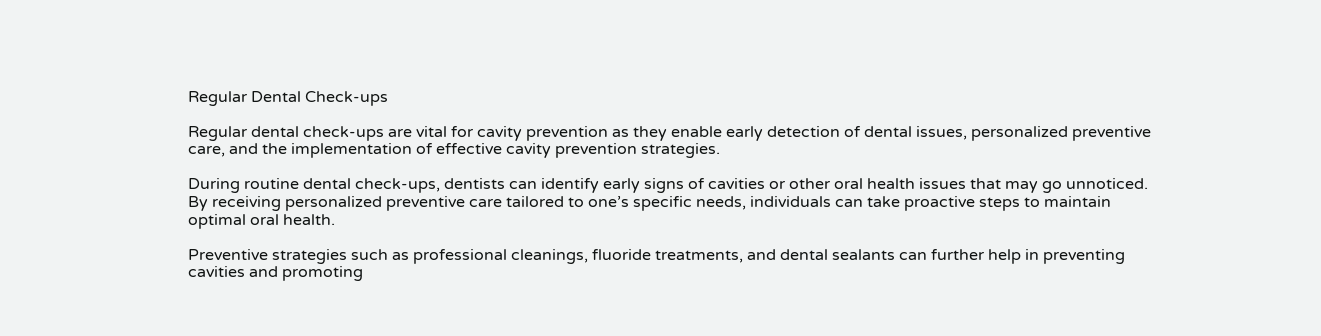Regular Dental Check-ups

Regular dental check-ups are vital for cavity prevention as they enable early detection of dental issues, personalized preventive care, and the implementation of effective cavity prevention strategies.

During routine dental check-ups, dentists can identify early signs of cavities or other oral health issues that may go unnoticed. By receiving personalized preventive care tailored to one’s specific needs, individuals can take proactive steps to maintain optimal oral health.

Preventive strategies such as professional cleanings, fluoride treatments, and dental sealants can further help in preventing cavities and promoting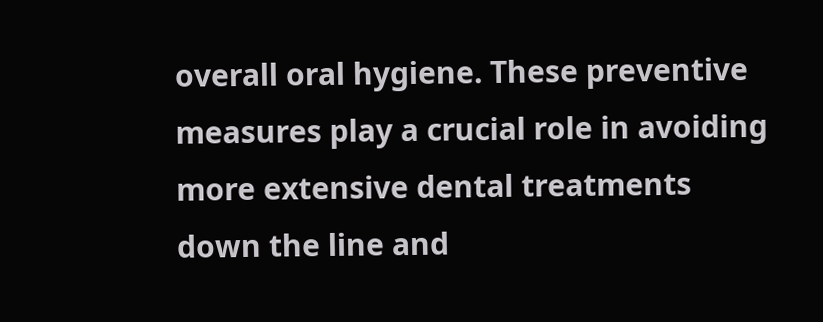overall oral hygiene. These preventive measures play a crucial role in avoiding more extensive dental treatments down the line and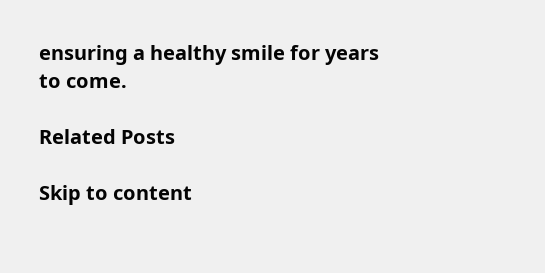ensuring a healthy smile for years to come.

Related Posts

Skip to content